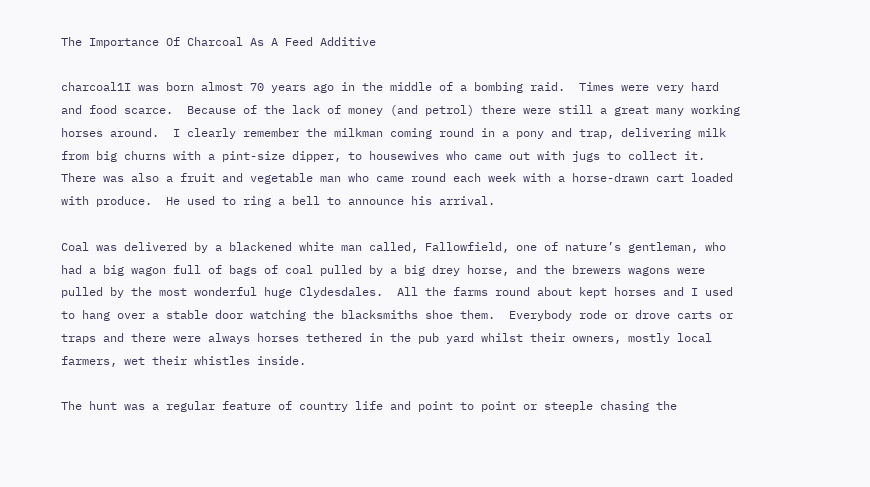The Importance Of Charcoal As A Feed Additive

charcoal1I was born almost 70 years ago in the middle of a bombing raid.  Times were very hard and food scarce.  Because of the lack of money (and petrol) there were still a great many working horses around.  I clearly remember the milkman coming round in a pony and trap, delivering milk from big churns with a pint-size dipper, to housewives who came out with jugs to collect it.  There was also a fruit and vegetable man who came round each week with a horse-drawn cart loaded with produce.  He used to ring a bell to announce his arrival.

Coal was delivered by a blackened white man called, Fallowfield, one of nature’s gentleman, who had a big wagon full of bags of coal pulled by a big drey horse, and the brewers wagons were pulled by the most wonderful huge Clydesdales.  All the farms round about kept horses and I used to hang over a stable door watching the blacksmiths shoe them.  Everybody rode or drove carts or traps and there were always horses tethered in the pub yard whilst their owners, mostly local farmers, wet their whistles inside.

The hunt was a regular feature of country life and point to point or steeple chasing the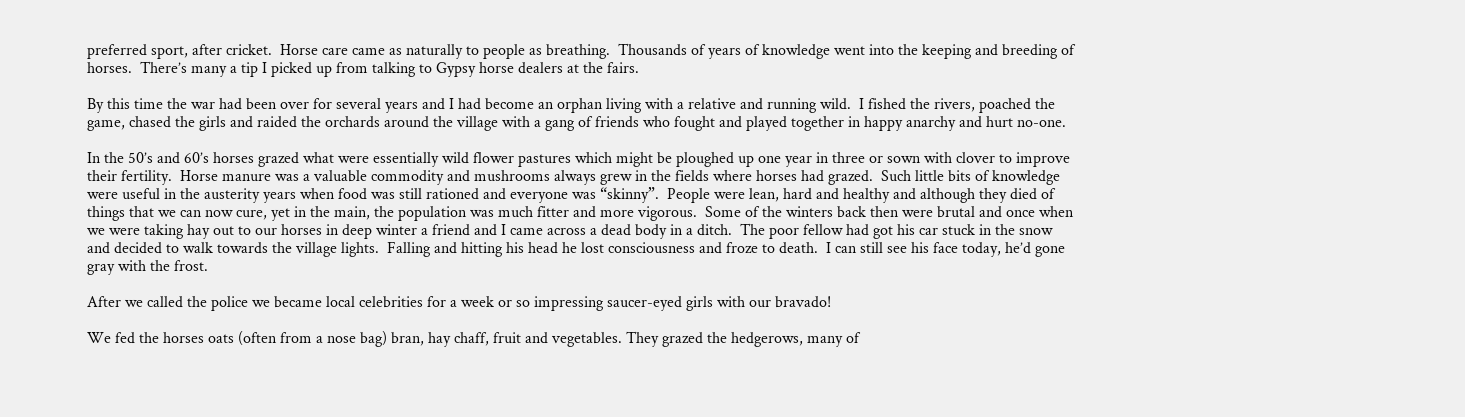preferred sport, after cricket.  Horse care came as naturally to people as breathing.  Thousands of years of knowledge went into the keeping and breeding of horses.  There’s many a tip I picked up from talking to Gypsy horse dealers at the fairs.

By this time the war had been over for several years and I had become an orphan living with a relative and running wild.  I fished the rivers, poached the game, chased the girls and raided the orchards around the village with a gang of friends who fought and played together in happy anarchy and hurt no-one.

In the 50’s and 60’s horses grazed what were essentially wild flower pastures which might be ploughed up one year in three or sown with clover to improve their fertility.  Horse manure was a valuable commodity and mushrooms always grew in the fields where horses had grazed.  Such little bits of knowledge were useful in the austerity years when food was still rationed and everyone was “skinny”.  People were lean, hard and healthy and although they died of things that we can now cure, yet in the main, the population was much fitter and more vigorous.  Some of the winters back then were brutal and once when we were taking hay out to our horses in deep winter a friend and I came across a dead body in a ditch.  The poor fellow had got his car stuck in the snow and decided to walk towards the village lights.  Falling and hitting his head he lost consciousness and froze to death.  I can still see his face today, he’d gone gray with the frost.

After we called the police we became local celebrities for a week or so impressing saucer-eyed girls with our bravado!

We fed the horses oats (often from a nose bag) bran, hay chaff, fruit and vegetables. They grazed the hedgerows, many of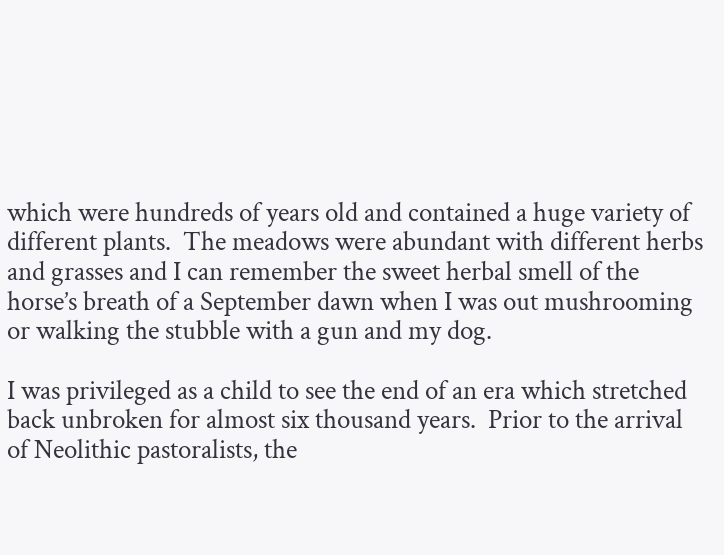which were hundreds of years old and contained a huge variety of different plants.  The meadows were abundant with different herbs and grasses and I can remember the sweet herbal smell of the horse’s breath of a September dawn when I was out mushrooming or walking the stubble with a gun and my dog.

I was privileged as a child to see the end of an era which stretched back unbroken for almost six thousand years.  Prior to the arrival of Neolithic pastoralists, the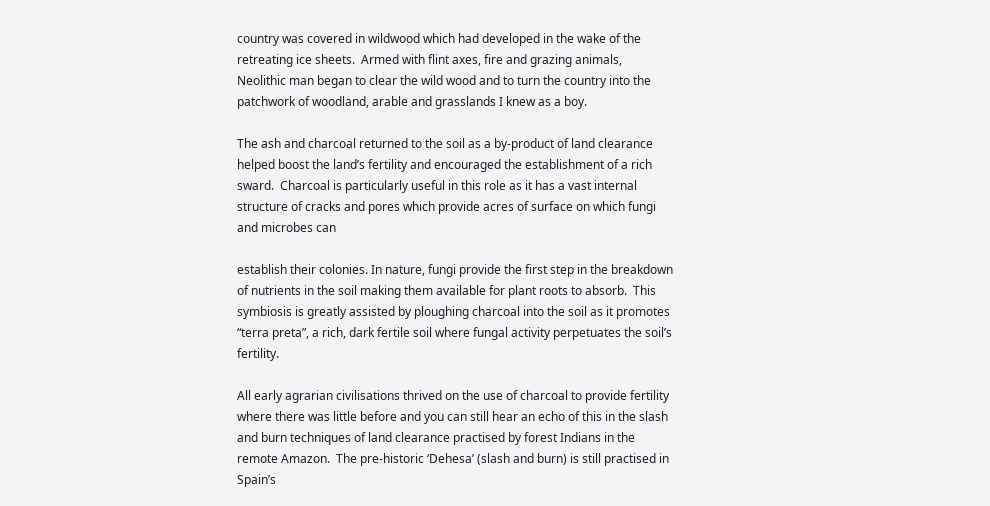country was covered in wildwood which had developed in the wake of the retreating ice sheets.  Armed with flint axes, fire and grazing animals, Neolithic man began to clear the wild wood and to turn the country into the patchwork of woodland, arable and grasslands I knew as a boy.

The ash and charcoal returned to the soil as a by-product of land clearance helped boost the land’s fertility and encouraged the establishment of a rich sward.  Charcoal is particularly useful in this role as it has a vast internal structure of cracks and pores which provide acres of surface on which fungi and microbes can

establish their colonies. In nature, fungi provide the first step in the breakdown of nutrients in the soil making them available for plant roots to absorb.  This symbiosis is greatly assisted by ploughing charcoal into the soil as it promotes “terra preta”, a rich, dark fertile soil where fungal activity perpetuates the soil’s fertility.

All early agrarian civilisations thrived on the use of charcoal to provide fertility where there was little before and you can still hear an echo of this in the slash and burn techniques of land clearance practised by forest Indians in the remote Amazon.  The pre-historic ‘Dehesa’ (slash and burn) is still practised in Spain’s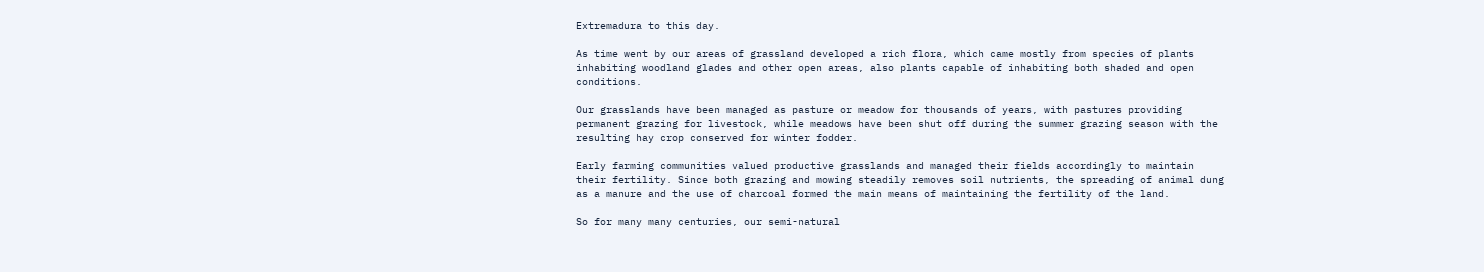Extremadura to this day.

As time went by our areas of grassland developed a rich flora, which came mostly from species of plants inhabiting woodland glades and other open areas, also plants capable of inhabiting both shaded and open conditions.

Our grasslands have been managed as pasture or meadow for thousands of years, with pastures providing permanent grazing for livestock, while meadows have been shut off during the summer grazing season with the resulting hay crop conserved for winter fodder.

Early farming communities valued productive grasslands and managed their fields accordingly to maintain their fertility. Since both grazing and mowing steadily removes soil nutrients, the spreading of animal dung as a manure and the use of charcoal formed the main means of maintaining the fertility of the land.

So for many many centuries, our semi-natural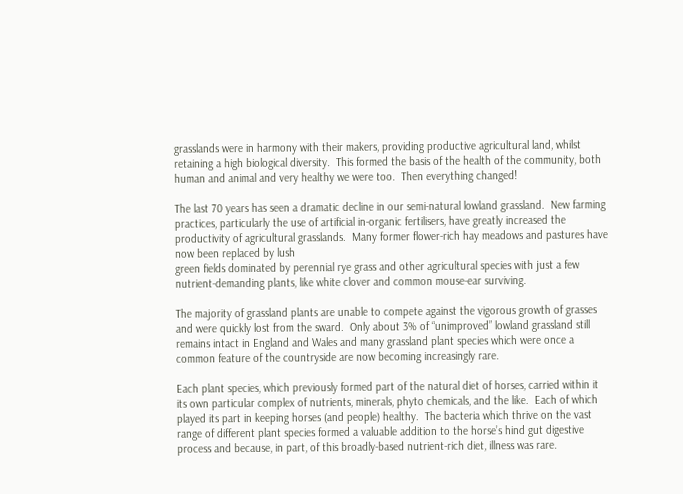grasslands were in harmony with their makers, providing productive agricultural land, whilst retaining a high biological diversity.  This formed the basis of the health of the community, both human and animal and very healthy we were too.  Then everything changed!

The last 70 years has seen a dramatic decline in our semi-natural lowland grassland.  New farming practices, particularly the use of artificial in-organic fertilisers, have greatly increased the productivity of agricultural grasslands.  Many former flower-rich hay meadows and pastures have now been replaced by lush
green fields dominated by perennial rye grass and other agricultural species with just a few nutrient-demanding plants, like white clover and common mouse-ear surviving.

The majority of grassland plants are unable to compete against the vigorous growth of grasses and were quickly lost from the sward.  Only about 3% of “unimproved” lowland grassland still remains intact in England and Wales and many grassland plant species which were once a common feature of the countryside are now becoming increasingly rare.

Each plant species, which previously formed part of the natural diet of horses, carried within it its own particular complex of nutrients, minerals, phyto chemicals, and the like.  Each of which played its part in keeping horses (and people) healthy.  The bacteria which thrive on the vast range of different plant species formed a valuable addition to the horse’s hind gut digestive process and because, in part, of this broadly-based nutrient-rich diet, illness was rare.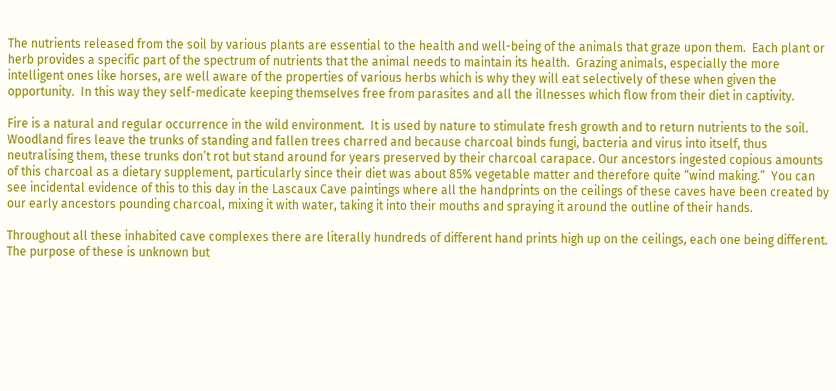The nutrients released from the soil by various plants are essential to the health and well-being of the animals that graze upon them.  Each plant or herb provides a specific part of the spectrum of nutrients that the animal needs to maintain its health.  Grazing animals, especially the more intelligent ones like horses, are well aware of the properties of various herbs which is why they will eat selectively of these when given the opportunity.  In this way they self-medicate keeping themselves free from parasites and all the illnesses which flow from their diet in captivity.

Fire is a natural and regular occurrence in the wild environment.  It is used by nature to stimulate fresh growth and to return nutrients to the soil.  Woodland fires leave the trunks of standing and fallen trees charred and because charcoal binds fungi, bacteria and virus into itself, thus neutralising them, these trunks don’t rot but stand around for years preserved by their charcoal carapace. Our ancestors ingested copious amounts of this charcoal as a dietary supplement, particularly since their diet was about 85% vegetable matter and therefore quite “wind making.”  You can see incidental evidence of this to this day in the Lascaux Cave paintings where all the handprints on the ceilings of these caves have been created by our early ancestors pounding charcoal, mixing it with water, taking it into their mouths and spraying it around the outline of their hands.

Throughout all these inhabited cave complexes there are literally hundreds of different hand prints high up on the ceilings, each one being different.  The purpose of these is unknown but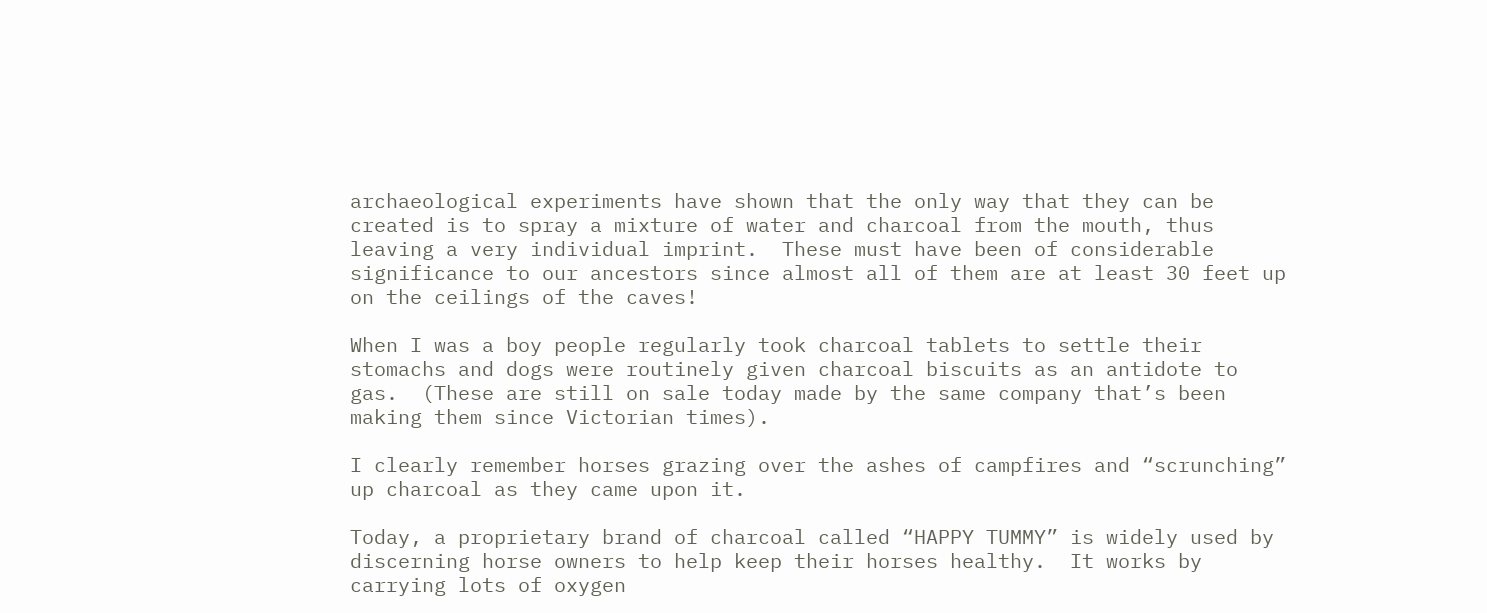archaeological experiments have shown that the only way that they can be created is to spray a mixture of water and charcoal from the mouth, thus leaving a very individual imprint.  These must have been of considerable significance to our ancestors since almost all of them are at least 30 feet up on the ceilings of the caves!

When I was a boy people regularly took charcoal tablets to settle their stomachs and dogs were routinely given charcoal biscuits as an antidote to gas.  (These are still on sale today made by the same company that’s been making them since Victorian times).

I clearly remember horses grazing over the ashes of campfires and “scrunching” up charcoal as they came upon it.

Today, a proprietary brand of charcoal called “HAPPY TUMMY” is widely used by discerning horse owners to help keep their horses healthy.  It works by carrying lots of oxygen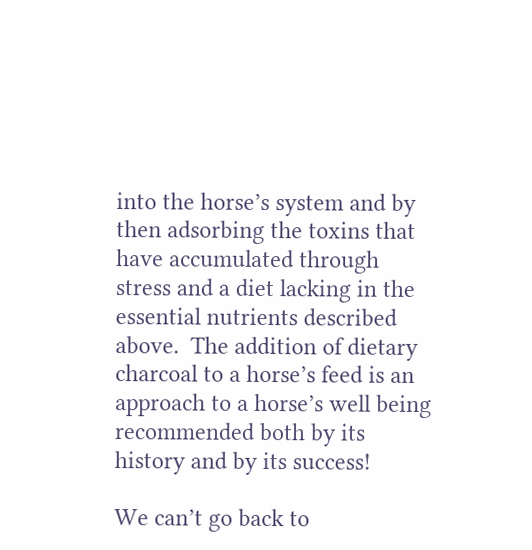into the horse’s system and by then adsorbing the toxins that have accumulated through stress and a diet lacking in the essential nutrients described above.  The addition of dietary charcoal to a horse’s feed is an approach to a horse’s well being recommended both by its history and by its success!

We can’t go back to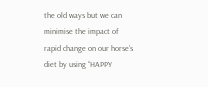the old ways but we can minimise the impact of rapid change on our horse’s diet by using “HAPPY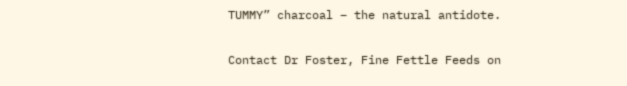TUMMY” charcoal – the natural antidote.

Contact Dr Foster, Fine Fettle Feeds on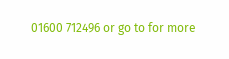01600 712496 or go to for more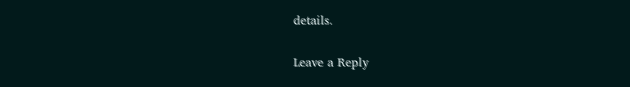details.

Leave a Reply